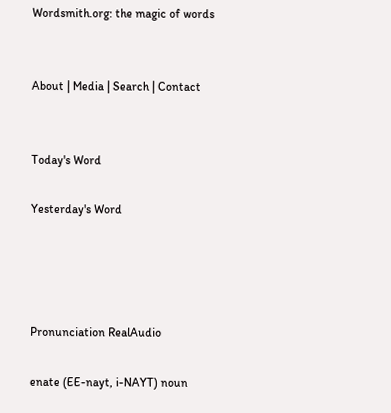Wordsmith.org: the magic of words


About | Media | Search | Contact


Today's Word

Yesterday's Word




Pronunciation RealAudio

enate (EE-nayt, i-NAYT) noun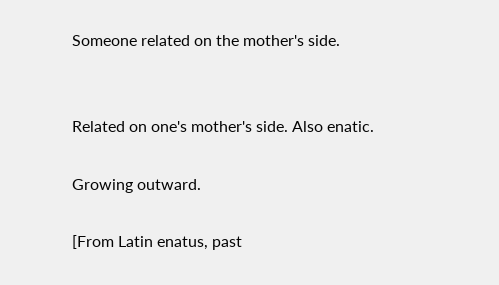Someone related on the mother's side.


Related on one's mother's side. Also enatic.

Growing outward.

[From Latin enatus, past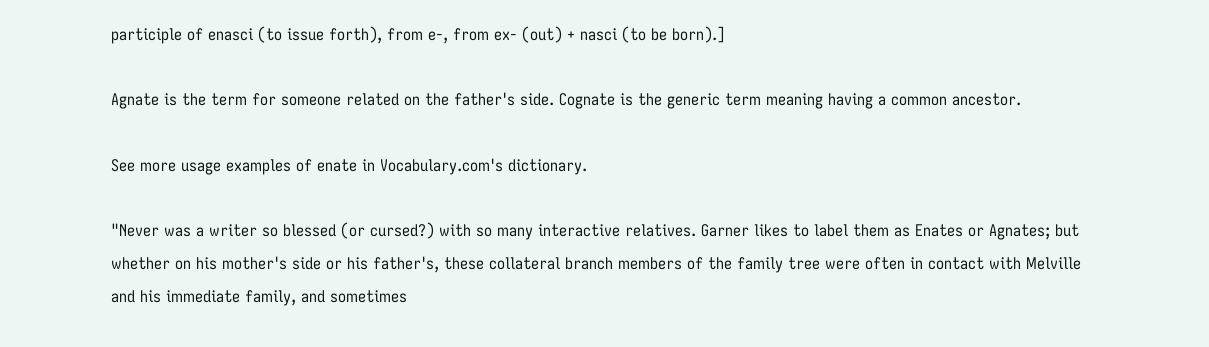participle of enasci (to issue forth), from e-, from ex- (out) + nasci (to be born).]

Agnate is the term for someone related on the father's side. Cognate is the generic term meaning having a common ancestor.

See more usage examples of enate in Vocabulary.com's dictionary.

"Never was a writer so blessed (or cursed?) with so many interactive relatives. Garner likes to label them as Enates or Agnates; but whether on his mother's side or his father's, these collateral branch members of the family tree were often in contact with Melville and his immediate family, and sometimes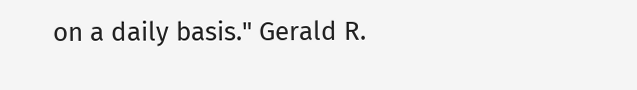on a daily basis." Gerald R.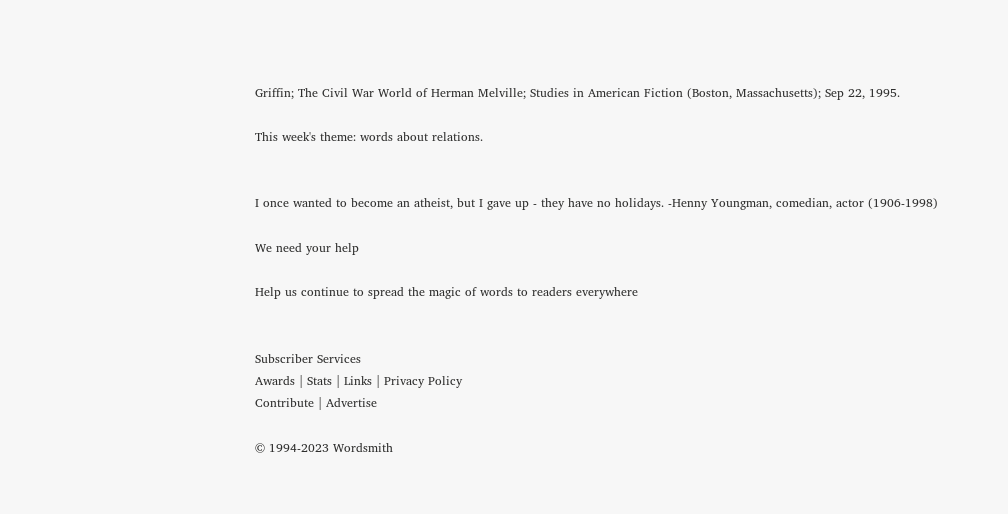Griffin; The Civil War World of Herman Melville; Studies in American Fiction (Boston, Massachusetts); Sep 22, 1995.

This week's theme: words about relations.


I once wanted to become an atheist, but I gave up - they have no holidays. -Henny Youngman, comedian, actor (1906-1998)

We need your help

Help us continue to spread the magic of words to readers everywhere


Subscriber Services
Awards | Stats | Links | Privacy Policy
Contribute | Advertise

© 1994-2023 Wordsmith